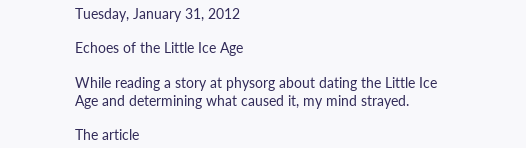Tuesday, January 31, 2012

Echoes of the Little Ice Age

While reading a story at physorg about dating the Little Ice Age and determining what caused it, my mind strayed.

The article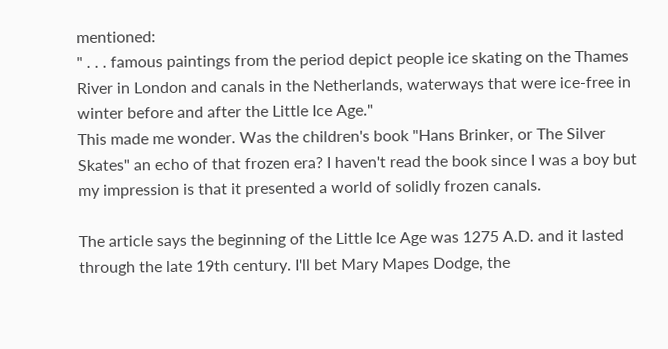mentioned:
" . . . famous paintings from the period depict people ice skating on the Thames River in London and canals in the Netherlands, waterways that were ice-free in winter before and after the Little Ice Age."
This made me wonder. Was the children's book "Hans Brinker, or The Silver Skates" an echo of that frozen era? I haven't read the book since I was a boy but my impression is that it presented a world of solidly frozen canals.

The article says the beginning of the Little Ice Age was 1275 A.D. and it lasted through the late 19th century. I'll bet Mary Mapes Dodge, the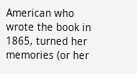American who wrote the book in 1865, turned her memories (or her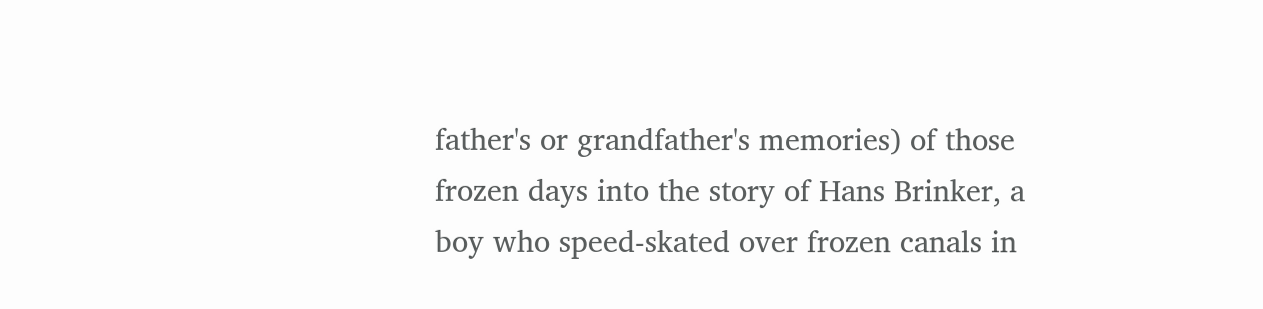father's or grandfather's memories) of those frozen days into the story of Hans Brinker, a boy who speed-skated over frozen canals in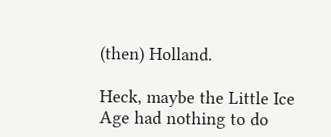(then) Holland.

Heck, maybe the Little Ice Age had nothing to do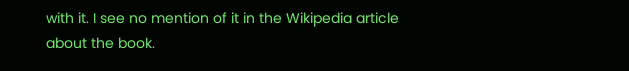with it. I see no mention of it in the Wikipedia article about the book.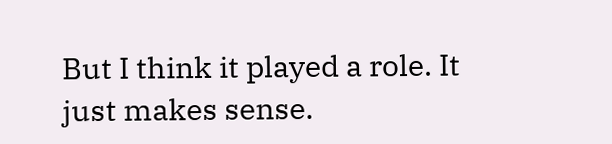But I think it played a role. It just makes sense.